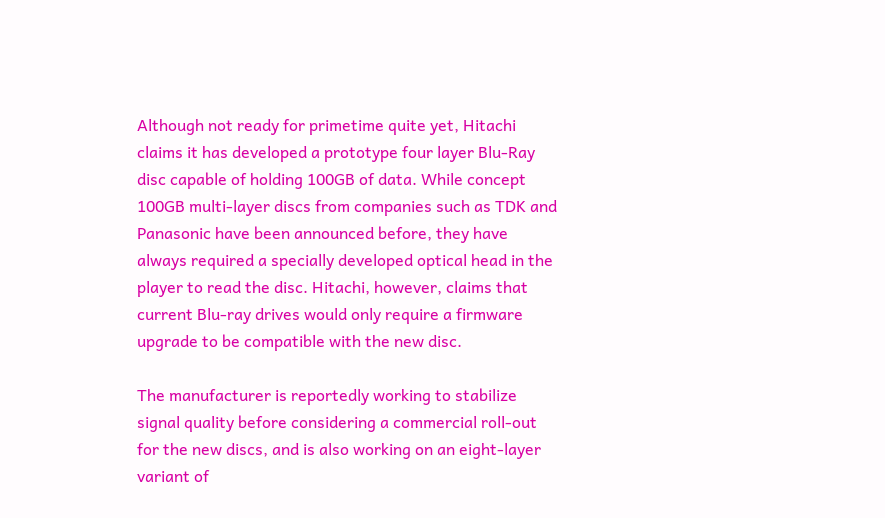Although not ready for primetime quite yet, Hitachi claims it has developed a prototype four layer Blu-Ray disc capable of holding 100GB of data. While concept 100GB multi-layer discs from companies such as TDK and Panasonic have been announced before, they have always required a specially developed optical head in the player to read the disc. Hitachi, however, claims that current Blu-ray drives would only require a firmware upgrade to be compatible with the new disc.

The manufacturer is reportedly working to stabilize signal quality before considering a commercial roll-out for the new discs, and is also working on an eight-layer variant of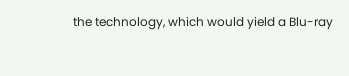the technology, which would yield a Blu-ray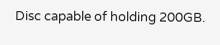Disc capable of holding 200GB.